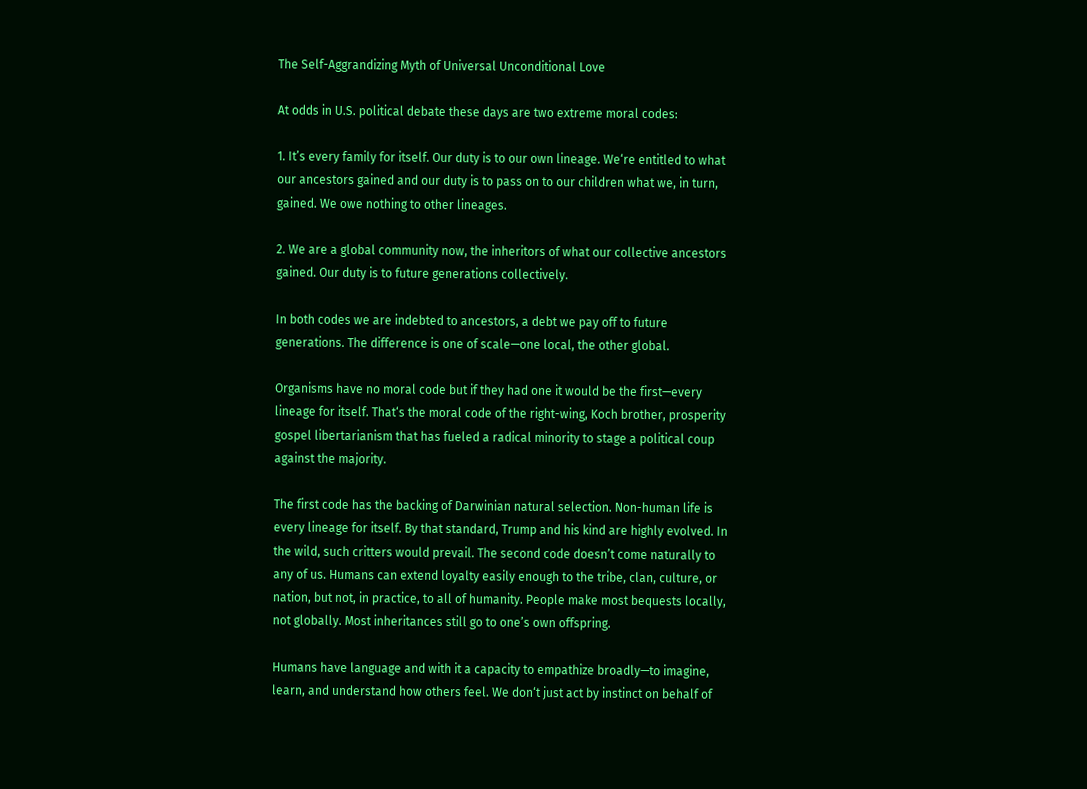The Self-Aggrandizing Myth of Universal Unconditional Love

At odds in U.S. political debate these days are two extreme moral codes:

1. It’s every family for itself. Our duty is to our own lineage. We‘re entitled to what our ancestors gained and our duty is to pass on to our children what we, in turn, gained. We owe nothing to other lineages.

2. We are a global community now, the inheritors of what our collective ancestors gained. Our duty is to future generations collectively.

In both codes we are indebted to ancestors, a debt we pay off to future generations. The difference is one of scale—one local, the other global.

Organisms have no moral code but if they had one it would be the first—every lineage for itself. That‘s the moral code of the right-wing, Koch brother, prosperity gospel libertarianism that has fueled a radical minority to stage a political coup against the majority.

The first code has the backing of Darwinian natural selection. Non-human life is every lineage for itself. By that standard, Trump and his kind are highly evolved. In the wild, such critters would prevail. The second code doesn’t come naturally to any of us. Humans can extend loyalty easily enough to the tribe, clan, culture, or nation, but not, in practice, to all of humanity. People make most bequests locally, not globally. Most inheritances still go to one’s own offspring.

Humans have language and with it a capacity to empathize broadly—to imagine, learn, and understand how others feel. We don‘t just act by instinct on behalf of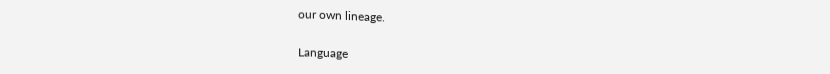our own lineage.

Language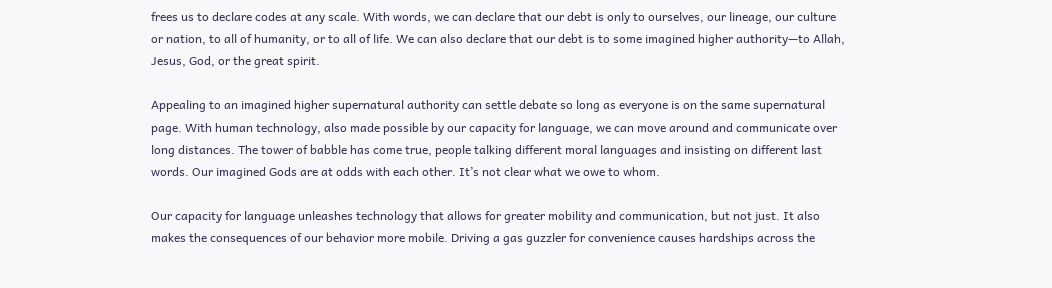frees us to declare codes at any scale. With words, we can declare that our debt is only to ourselves, our lineage, our culture or nation, to all of humanity, or to all of life. We can also declare that our debt is to some imagined higher authority—to Allah, Jesus, God, or the great spirit.

Appealing to an imagined higher supernatural authority can settle debate so long as everyone is on the same supernatural page. With human technology, also made possible by our capacity for language, we can move around and communicate over long distances. The tower of babble has come true, people talking different moral languages and insisting on different last words. Our imagined Gods are at odds with each other. It’s not clear what we owe to whom.

Our capacity for language unleashes technology that allows for greater mobility and communication, but not just. It also makes the consequences of our behavior more mobile. Driving a gas guzzler for convenience causes hardships across the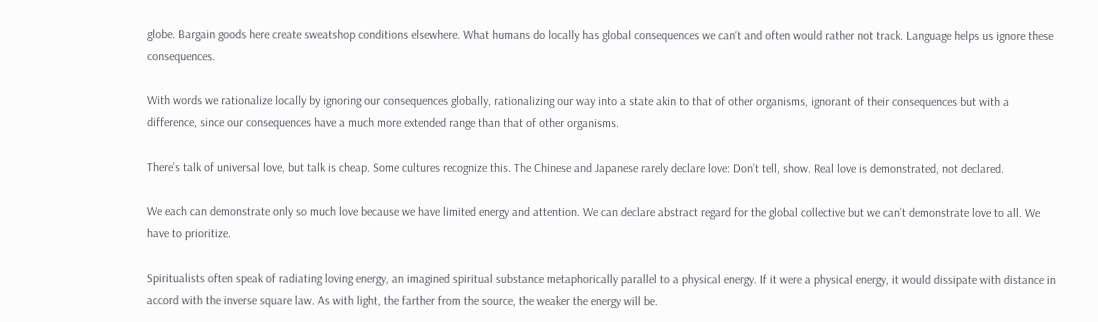globe. Bargain goods here create sweatshop conditions elsewhere. What humans do locally has global consequences we can‘t and often would rather not track. Language helps us ignore these consequences.

With words we rationalize locally by ignoring our consequences globally, rationalizing our way into a state akin to that of other organisms, ignorant of their consequences but with a difference, since our consequences have a much more extended range than that of other organisms.

There’s talk of universal love, but talk is cheap. Some cultures recognize this. The Chinese and Japanese rarely declare love: Don’t tell, show. Real love is demonstrated, not declared.

We each can demonstrate only so much love because we have limited energy and attention. We can declare abstract regard for the global collective but we can’t demonstrate love to all. We have to prioritize.

Spiritualists often speak of radiating loving energy, an imagined spiritual substance metaphorically parallel to a physical energy. If it were a physical energy, it would dissipate with distance in accord with the inverse square law. As with light, the farther from the source, the weaker the energy will be.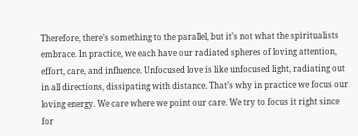Therefore, there’s something to the parallel, but it’s not what the spiritualists embrace. In practice, we each have our radiated spheres of loving attention, effort, care, and influence. Unfocused love is like unfocused light, radiating out in all directions, dissipating with distance. That’s why in practice we focus our loving energy. We care where we point our care. We try to focus it right since for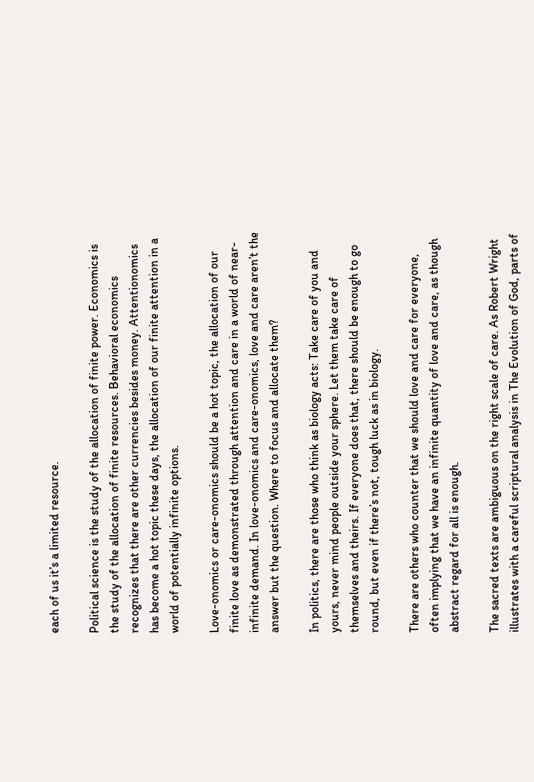each of us it’s a limited resource.

Political science is the study of the allocation of finite power. Economics is the study of the allocation of finite resources. Behavioral economics recognizes that there are other currencies besides money. Attentionomics has become a hot topic these days, the allocation of our finite attention in a world of potentially infinite options.

Love-onomics or care-onomics should be a hot topic, the allocation of our finite love as demonstrated through attention and care in a world of near-infinite demand. In love-onomics and care-onomics, love and care aren’t the answer but the question. Where to focus and allocate them?

In politics, there are those who think as biology acts: Take care of you and yours, never mind people outside your sphere. Let them take care of themselves and theirs. If everyone does that, there should be enough to go round, but even if there’s not, tough luck as in biology.

There are others who counter that we should love and care for everyone, often implying that we have an infinite quantity of love and care, as though abstract regard for all is enough.

The sacred texts are ambiguous on the right scale of care. As Robert Wright illustrates with a careful scriptural analysis in The Evolution of God, parts of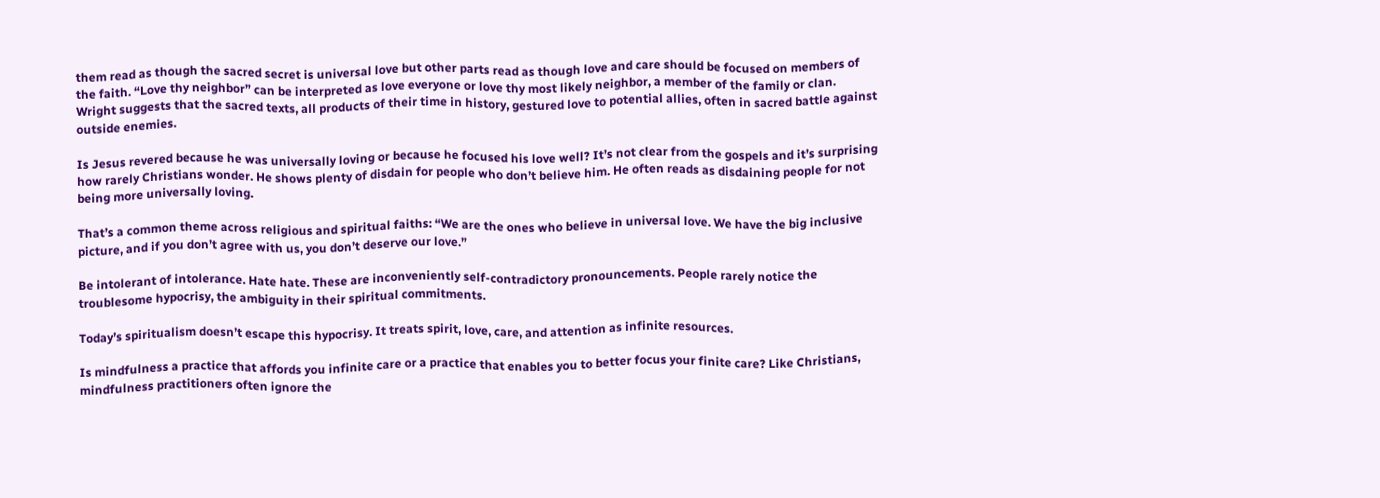them read as though the sacred secret is universal love but other parts read as though love and care should be focused on members of the faith. “Love thy neighbor” can be interpreted as love everyone or love thy most likely neighbor, a member of the family or clan. Wright suggests that the sacred texts, all products of their time in history, gestured love to potential allies, often in sacred battle against outside enemies.

Is Jesus revered because he was universally loving or because he focused his love well? It’s not clear from the gospels and it’s surprising how rarely Christians wonder. He shows plenty of disdain for people who don’t believe him. He often reads as disdaining people for not being more universally loving.

That’s a common theme across religious and spiritual faiths: “We are the ones who believe in universal love. We have the big inclusive picture, and if you don’t agree with us, you don’t deserve our love.”

Be intolerant of intolerance. Hate hate. These are inconveniently self-contradictory pronouncements. People rarely notice the troublesome hypocrisy, the ambiguity in their spiritual commitments.

Today’s spiritualism doesn’t escape this hypocrisy. It treats spirit, love, care, and attention as infinite resources.

Is mindfulness a practice that affords you infinite care or a practice that enables you to better focus your finite care? Like Christians, mindfulness practitioners often ignore the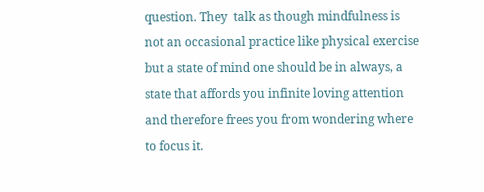question. They  talk as though mindfulness is not an occasional practice like physical exercise but a state of mind one should be in always, a state that affords you infinite loving attention and therefore frees you from wondering where to focus it.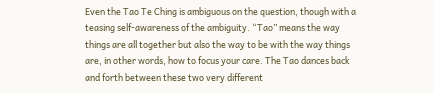Even the Tao Te Ching is ambiguous on the question, though with a teasing self-awareness of the ambiguity. “Tao” means the way things are all together but also the way to be with the way things are, in other words, how to focus your care. The Tao dances back and forth between these two very different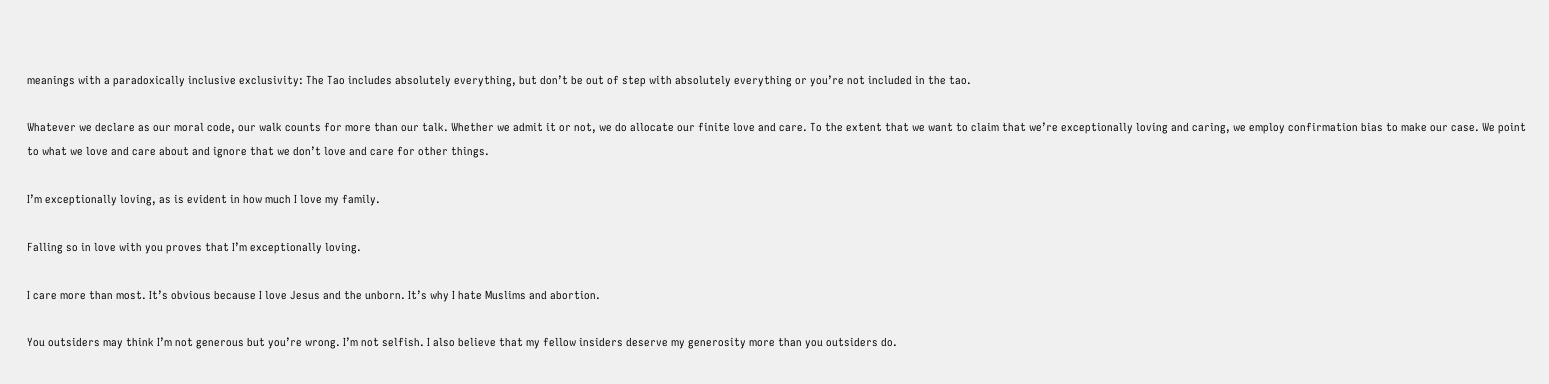meanings with a paradoxically inclusive exclusivity: The Tao includes absolutely everything, but don’t be out of step with absolutely everything or you’re not included in the tao.

Whatever we declare as our moral code, our walk counts for more than our talk. Whether we admit it or not, we do allocate our finite love and care. To the extent that we want to claim that we’re exceptionally loving and caring, we employ confirmation bias to make our case. We point to what we love and care about and ignore that we don’t love and care for other things.

I’m exceptionally loving, as is evident in how much I love my family.

Falling so in love with you proves that I’m exceptionally loving.

I care more than most. It’s obvious because I love Jesus and the unborn. It’s why I hate Muslims and abortion.

You outsiders may think I’m not generous but you’re wrong. I’m not selfish. I also believe that my fellow insiders deserve my generosity more than you outsiders do.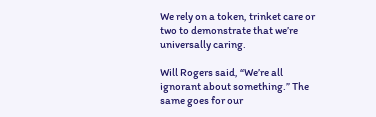We rely on a token, trinket care or two to demonstrate that we’re universally caring.

Will Rogers said, “We’re all ignorant about something.” The same goes for our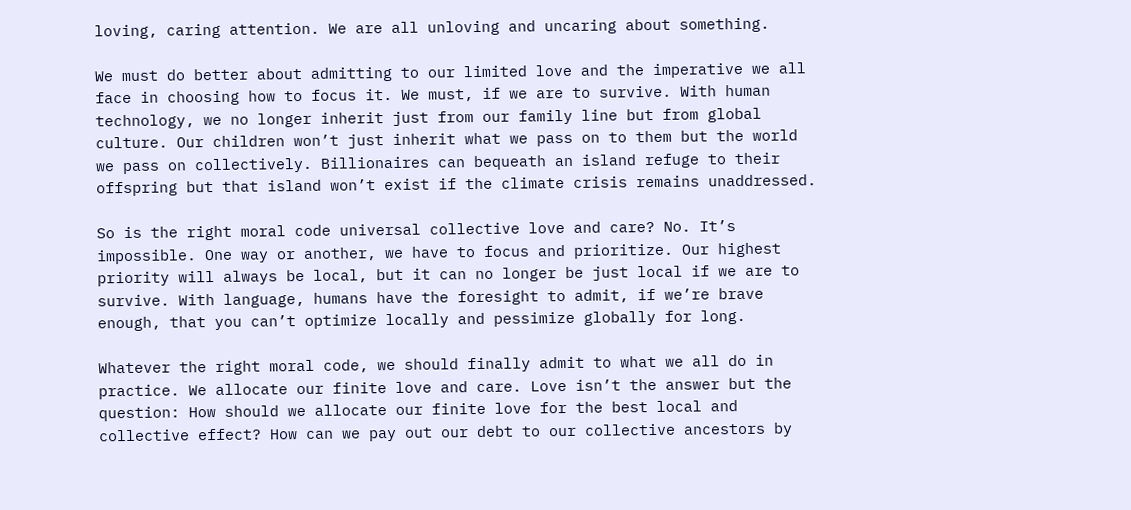loving, caring attention. We are all unloving and uncaring about something.

We must do better about admitting to our limited love and the imperative we all face in choosing how to focus it. We must, if we are to survive. With human technology, we no longer inherit just from our family line but from global culture. Our children won’t just inherit what we pass on to them but the world we pass on collectively. Billionaires can bequeath an island refuge to their offspring but that island won’t exist if the climate crisis remains unaddressed.

So is the right moral code universal collective love and care? No. It’s impossible. One way or another, we have to focus and prioritize. Our highest priority will always be local, but it can no longer be just local if we are to survive. With language, humans have the foresight to admit, if we’re brave enough, that you can’t optimize locally and pessimize globally for long.

Whatever the right moral code, we should finally admit to what we all do in practice. We allocate our finite love and care. Love isn’t the answer but the question: How should we allocate our finite love for the best local and collective effect? How can we pay out our debt to our collective ancestors by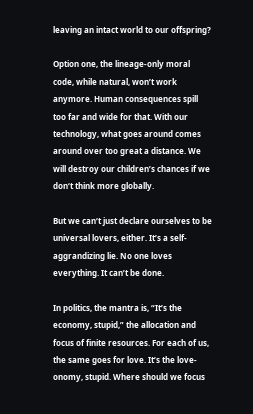leaving an intact world to our offspring?

Option one, the lineage-only moral code, while natural, won’t work anymore. Human consequences spill too far and wide for that. With our technology, what goes around comes around over too great a distance. We will destroy our children’s chances if we don‘t think more globally.

But we can‘t just declare ourselves to be universal lovers, either. It’s a self-aggrandizing lie. No one loves everything. It can’t be done.

In politics, the mantra is, “It’s the economy, stupid,” the allocation and focus of finite resources. For each of us, the same goes for love. It’s the love-onomy, stupid. Where should we focus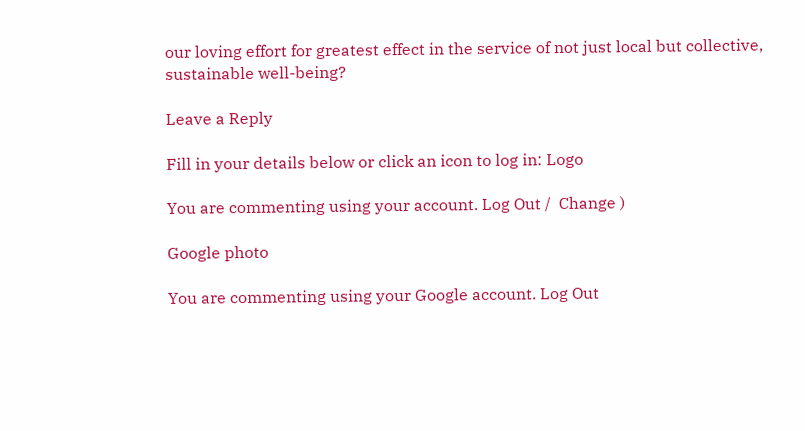our loving effort for greatest effect in the service of not just local but collective, sustainable well-being?

Leave a Reply

Fill in your details below or click an icon to log in: Logo

You are commenting using your account. Log Out /  Change )

Google photo

You are commenting using your Google account. Log Out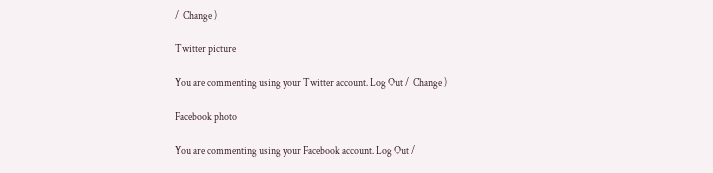/  Change )

Twitter picture

You are commenting using your Twitter account. Log Out /  Change )

Facebook photo

You are commenting using your Facebook account. Log Out /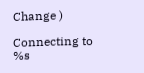Change )

Connecting to %s